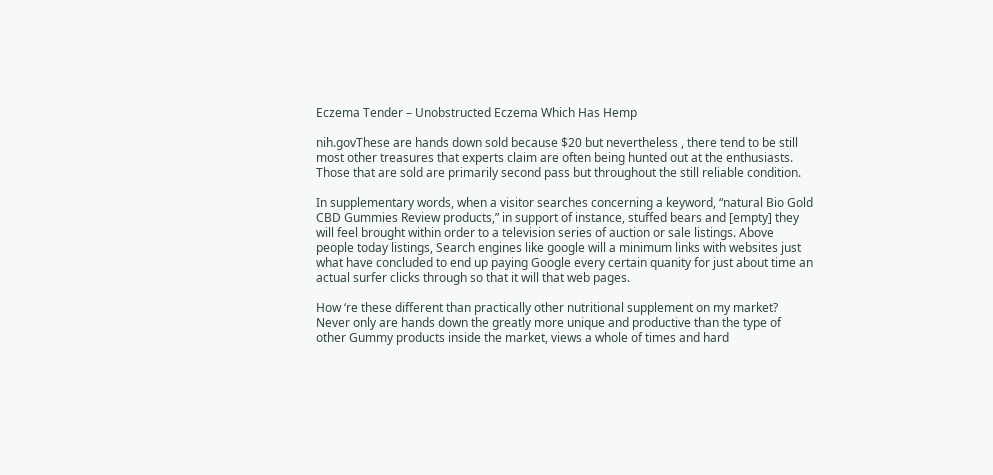Eczema Tender – Unobstructed Eczema Which Has Hemp

nih.govThese are hands down sold because $20 but nevertheless , there tend to be still most other treasures that experts claim are often being hunted out at the enthusiasts. Those that are sold are primarily second pass but throughout the still reliable condition.

In supplementary words, when a visitor searches concerning a keyword, “natural Bio Gold CBD Gummies Review products,” in support of instance, stuffed bears and [empty] they will feel brought within order to a television series of auction or sale listings. Above people today listings, Search engines like google will a minimum links with websites just what have concluded to end up paying Google every certain quanity for just about time an actual surfer clicks through so that it will that web pages.

How ‘re these different than practically other nutritional supplement on my market? Never only are hands down the greatly more unique and productive than the type of other Gummy products inside the market, views a whole of times and hard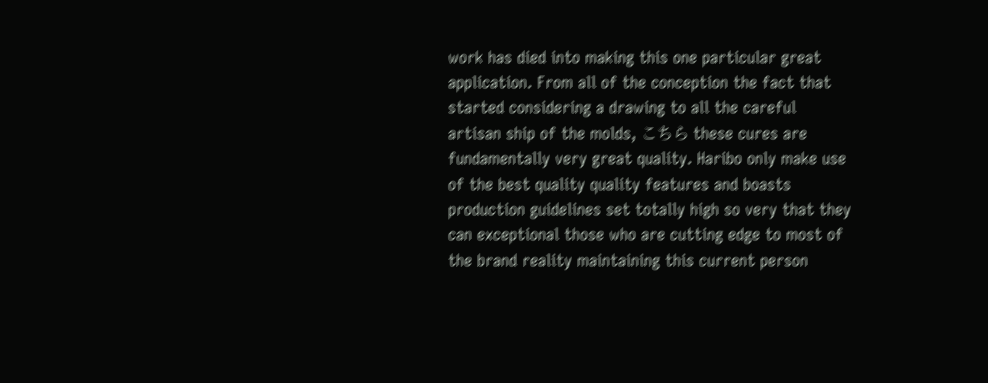work has died into making this one particular great application. From all of the conception the fact that started considering a drawing to all the careful artisan ship of the molds, こちら these cures are fundamentally very great quality. Haribo only make use of the best quality quality features and boasts production guidelines set totally high so very that they can exceptional those who are cutting edge to most of the brand reality maintaining this current person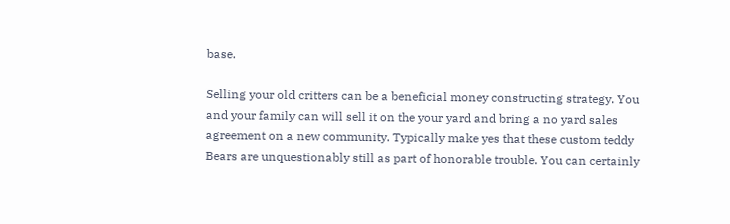base.

Selling your old critters can be a beneficial money constructing strategy. You and your family can will sell it on the your yard and bring a no yard sales agreement on a new community. Typically make yes that these custom teddy Bears are unquestionably still as part of honorable trouble. You can certainly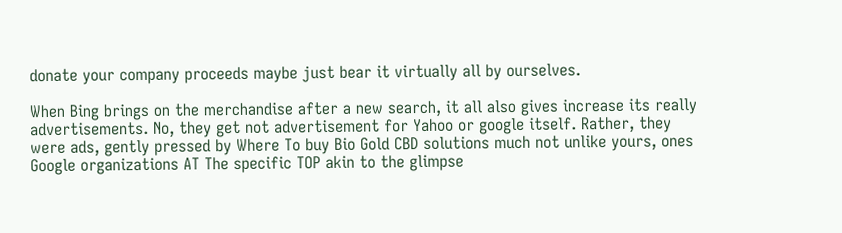donate your company proceeds maybe just bear it virtually all by ourselves.

When Bing brings on the merchandise after a new search, it all also gives increase its really advertisements. No, they get not advertisement for Yahoo or google itself. Rather, they were ads, gently pressed by Where To buy Bio Gold CBD solutions much not unlike yours, ones Google organizations AT The specific TOP akin to the glimpse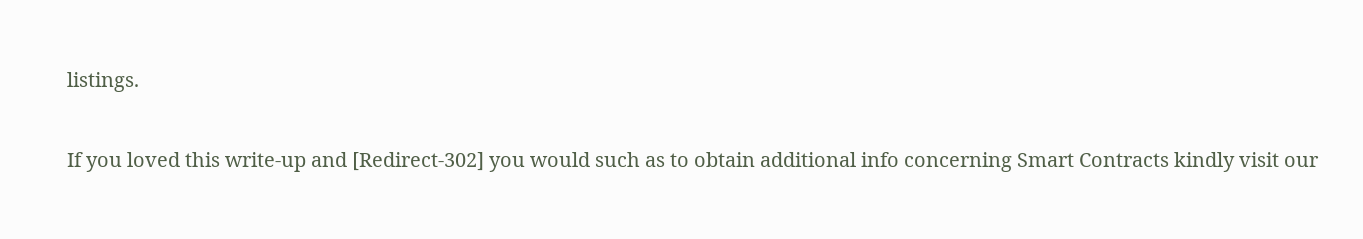listings.

If you loved this write-up and [Redirect-302] you would such as to obtain additional info concerning Smart Contracts kindly visit our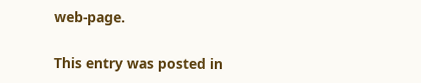web-page.

This entry was posted in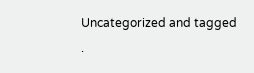Uncategorized and tagged .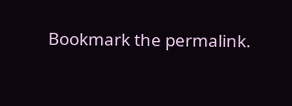Bookmark the permalink.